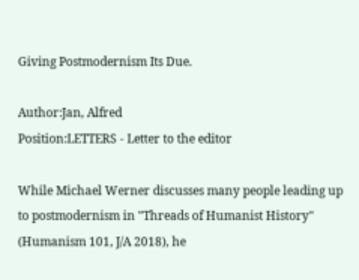Giving Postmodernism Its Due.

Author:Jan, Alfred
Position:LETTERS - Letter to the editor

While Michael Werner discusses many people leading up to postmodernism in "Threads of Humanist History" (Humanism 101, J/A 2018), he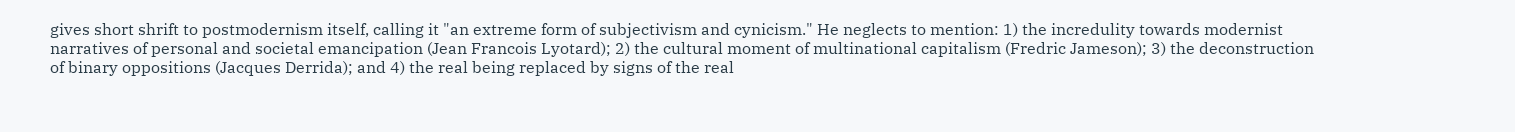gives short shrift to postmodernism itself, calling it "an extreme form of subjectivism and cynicism." He neglects to mention: 1) the incredulity towards modernist narratives of personal and societal emancipation (Jean Francois Lyotard); 2) the cultural moment of multinational capitalism (Fredric Jameson); 3) the deconstruction of binary oppositions (Jacques Derrida); and 4) the real being replaced by signs of the real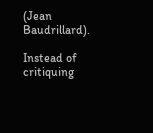(Jean Baudrillard).

Instead of critiquing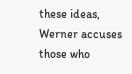these ideas, Werner accuses those who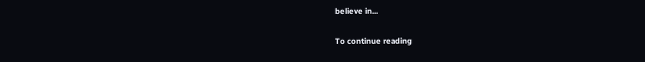believe in...

To continue reading